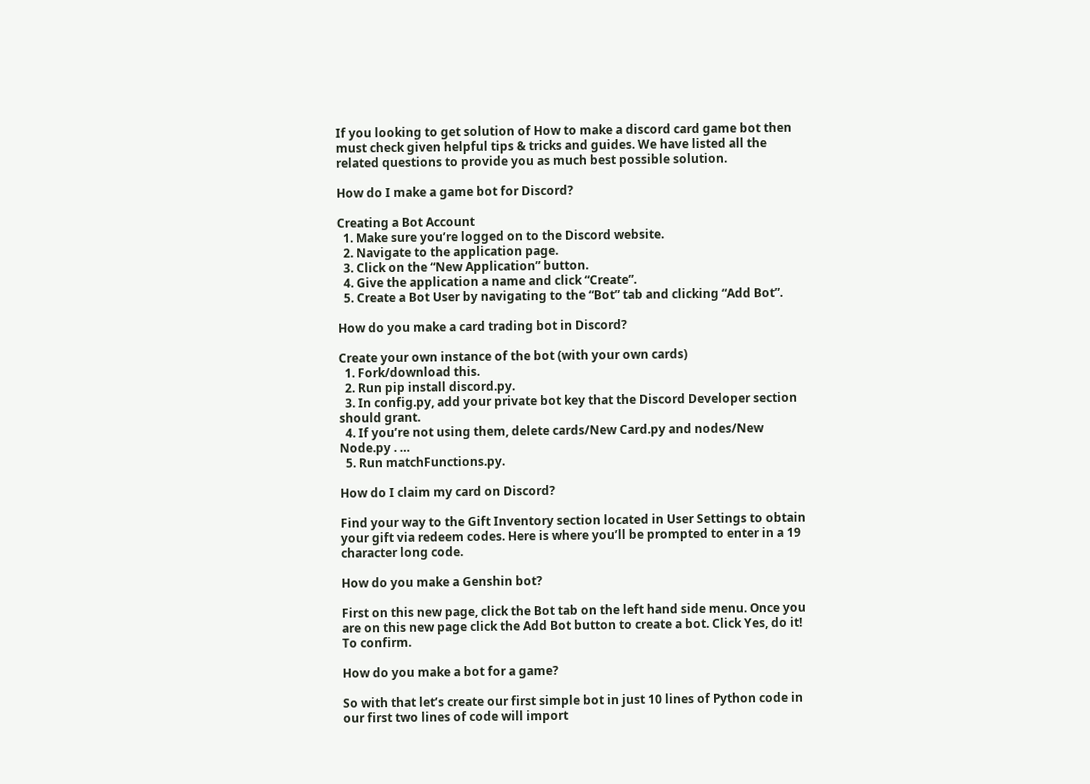If you looking to get solution of How to make a discord card game bot then must check given helpful tips & tricks and guides. We have listed all the related questions to provide you as much best possible solution.

How do I make a game bot for Discord?

Creating a Bot Account
  1. Make sure you’re logged on to the Discord website.
  2. Navigate to the application page.
  3. Click on the “New Application” button.
  4. Give the application a name and click “Create”.
  5. Create a Bot User by navigating to the “Bot” tab and clicking “Add Bot”.

How do you make a card trading bot in Discord?

Create your own instance of the bot (with your own cards)
  1. Fork/download this.
  2. Run pip install discord.py.
  3. In config.py, add your private bot key that the Discord Developer section should grant.
  4. If you’re not using them, delete cards/New Card.py and nodes/New Node.py . …
  5. Run matchFunctions.py.

How do I claim my card on Discord?

Find your way to the Gift Inventory section located in User Settings to obtain your gift via redeem codes. Here is where you’ll be prompted to enter in a 19 character long code.

How do you make a Genshin bot?

First on this new page, click the Bot tab on the left hand side menu. Once you are on this new page click the Add Bot button to create a bot. Click Yes, do it! To confirm.

How do you make a bot for a game?

So with that let’s create our first simple bot in just 10 lines of Python code in our first two lines of code will import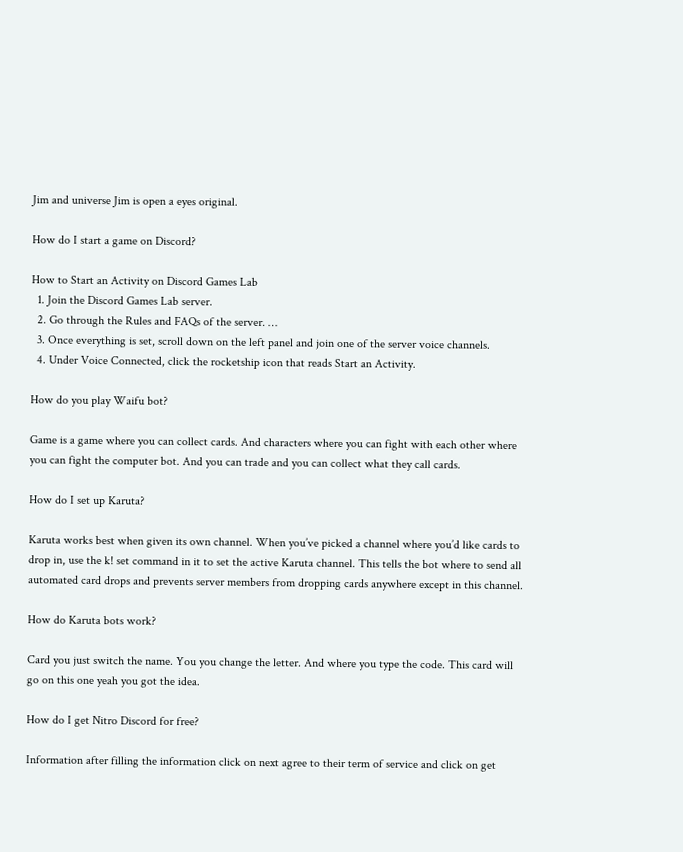Jim and universe Jim is open a eyes original.

How do I start a game on Discord?

How to Start an Activity on Discord Games Lab
  1. Join the Discord Games Lab server.
  2. Go through the Rules and FAQs of the server. …
  3. Once everything is set, scroll down on the left panel and join one of the server voice channels.
  4. Under Voice Connected, click the rocketship icon that reads Start an Activity.

How do you play Waifu bot?

Game is a game where you can collect cards. And characters where you can fight with each other where you can fight the computer bot. And you can trade and you can collect what they call cards.

How do I set up Karuta?

Karuta works best when given its own channel. When you’ve picked a channel where you’d like cards to drop in, use the k! set command in it to set the active Karuta channel. This tells the bot where to send all automated card drops and prevents server members from dropping cards anywhere except in this channel.

How do Karuta bots work?

Card you just switch the name. You you change the letter. And where you type the code. This card will go on this one yeah you got the idea.

How do I get Nitro Discord for free?

Information after filling the information click on next agree to their term of service and click on get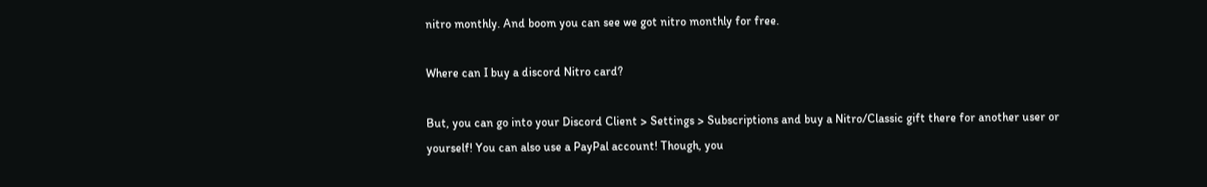nitro monthly. And boom you can see we got nitro monthly for free.

Where can I buy a discord Nitro card?

But, you can go into your Discord Client > Settings > Subscriptions and buy a Nitro/Classic gift there for another user or yourself! You can also use a PayPal account! Though, you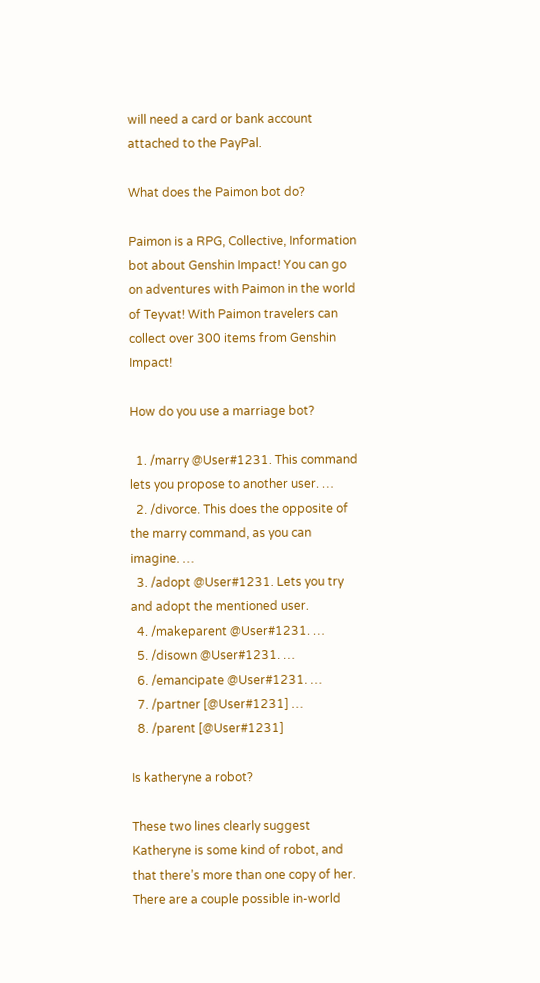will need a card or bank account attached to the PayPal.

What does the Paimon bot do?

Paimon is a RPG, Collective, Information bot about Genshin Impact! You can go on adventures with Paimon in the world of Teyvat! With Paimon travelers can collect over 300 items from Genshin Impact!

How do you use a marriage bot?

  1. /marry @User#1231. This command lets you propose to another user. …
  2. /divorce. This does the opposite of the marry command, as you can imagine. …
  3. /adopt @User#1231. Lets you try and adopt the mentioned user.
  4. /makeparent @User#1231. …
  5. /disown @User#1231. …
  6. /emancipate @User#1231. …
  7. /partner [@User#1231] …
  8. /parent [@User#1231]

Is katheryne a robot?

These two lines clearly suggest Katheryne is some kind of robot, and that there’s more than one copy of her. There are a couple possible in-world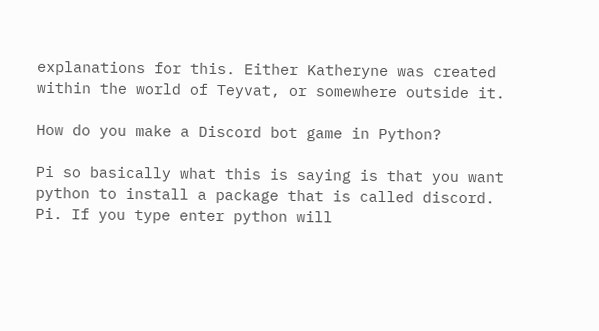explanations for this. Either Katheryne was created within the world of Teyvat, or somewhere outside it.

How do you make a Discord bot game in Python?

Pi so basically what this is saying is that you want python to install a package that is called discord. Pi. If you type enter python will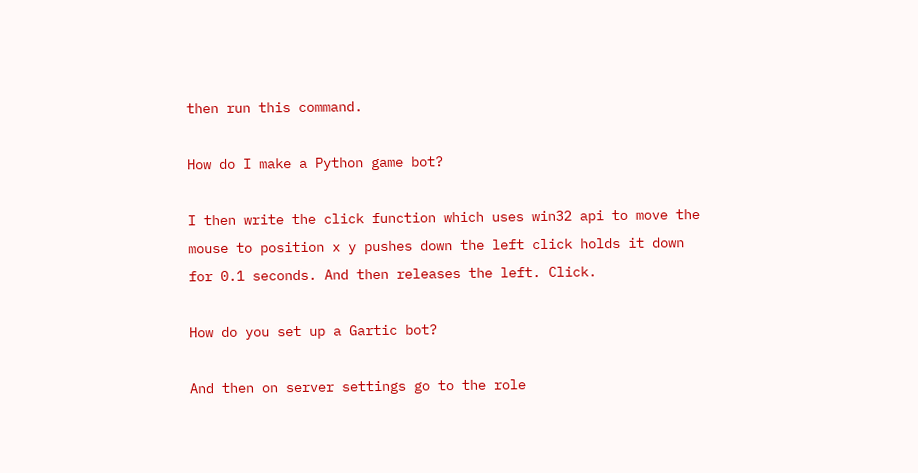then run this command.

How do I make a Python game bot?

I then write the click function which uses win32 api to move the mouse to position x y pushes down the left click holds it down for 0.1 seconds. And then releases the left. Click.

How do you set up a Gartic bot?

And then on server settings go to the role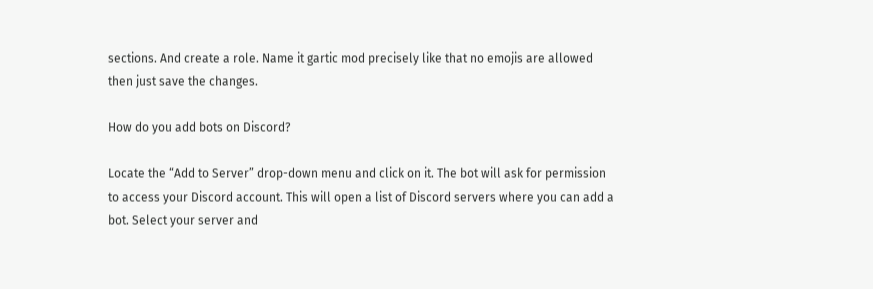sections. And create a role. Name it gartic mod precisely like that no emojis are allowed then just save the changes.

How do you add bots on Discord?

Locate the “Add to Server” drop-down menu and click on it. The bot will ask for permission to access your Discord account. This will open a list of Discord servers where you can add a bot. Select your server and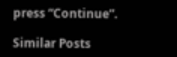press “Continue”.

Similar Posts